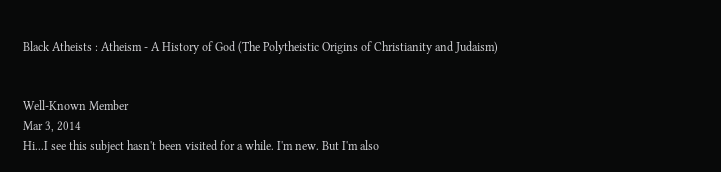Black Atheists : Atheism - A History of God (The Polytheistic Origins of Christianity and Judaism)


Well-Known Member
Mar 3, 2014
Hi...I see this subject hasn't been visited for a while. I'm new. But I'm also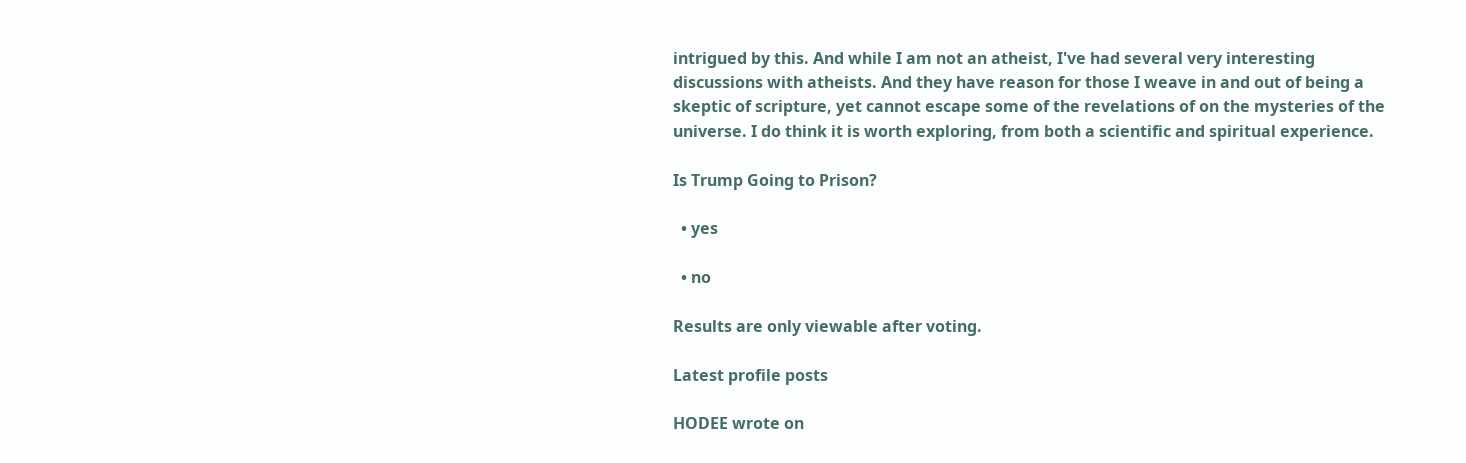intrigued by this. And while I am not an atheist, I've had several very interesting discussions with atheists. And they have reason for those I weave in and out of being a skeptic of scripture, yet cannot escape some of the revelations of on the mysteries of the universe. I do think it is worth exploring, from both a scientific and spiritual experience.

Is Trump Going to Prison?

  • yes

  • no

Results are only viewable after voting.

Latest profile posts

HODEE wrote on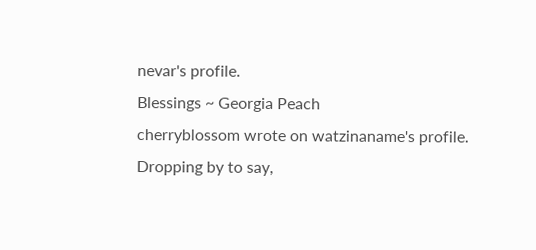nevar's profile.
Blessings ~ Georgia Peach
cherryblossom wrote on watzinaname's profile.
Dropping by to say,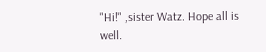"Hi!" ,sister Watz. Hope all is well.